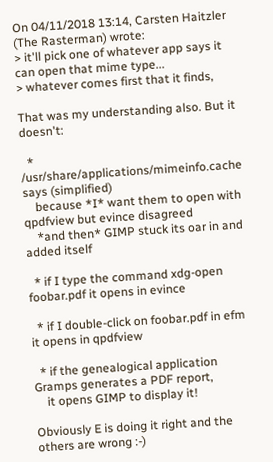On 04/11/2018 13:14, Carsten Haitzler (The Rasterman) wrote:
> it'll pick one of whatever app says it can open that mime type...
> whatever comes first that it finds,

That was my understanding also. But it doesn't:

  * /usr/share/applications/mimeinfo.cache says (simplified)
    because *I* want them to open with qpdfview but evince disagreed
    *and then* GIMP stuck its oar in and added itself

  * if I type the command xdg-open foobar.pdf it opens in evince

  * if I double-click on foobar.pdf in efm it opens in qpdfview

  * if the genealogical application Gramps generates a PDF report,
    it opens GIMP to display it!

Obviously E is doing it right and the others are wrong :-)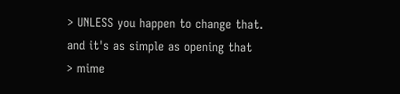> UNLESS you happen to change that. and it's as simple as opening that
> mime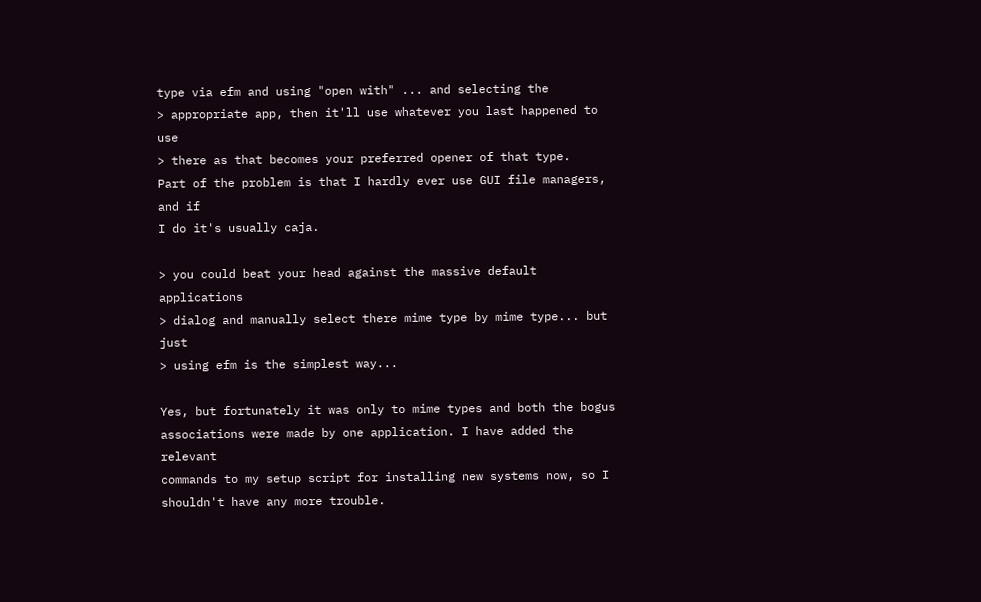type via efm and using "open with" ... and selecting the
> appropriate app, then it'll use whatever you last happened to use
> there as that becomes your preferred opener of that type.
Part of the problem is that I hardly ever use GUI file managers, and if
I do it's usually caja.

> you could beat your head against the massive default applications
> dialog and manually select there mime type by mime type... but just
> using efm is the simplest way...

Yes, but fortunately it was only to mime types and both the bogus
associations were made by one application. I have added the relevant
commands to my setup script for installing new systems now, so I
shouldn't have any more trouble.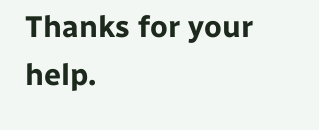Thanks for your help.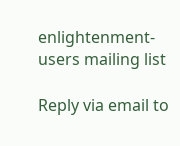enlightenment-users mailing list

Reply via email to